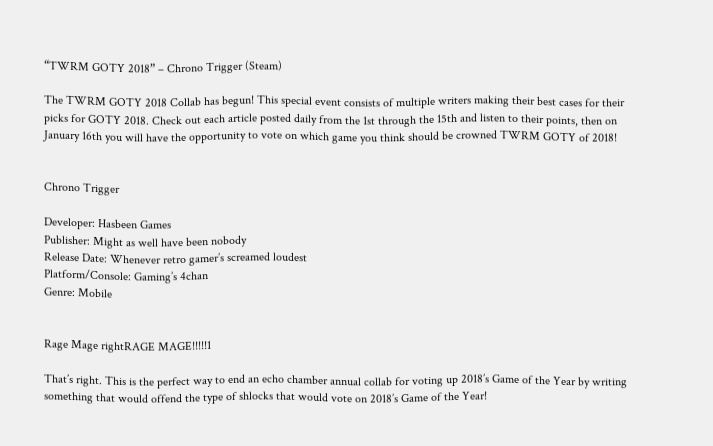“TWRM GOTY 2018” – Chrono Trigger (Steam)

The TWRM GOTY 2018 Collab has begun! This special event consists of multiple writers making their best cases for their picks for GOTY 2018. Check out each article posted daily from the 1st through the 15th and listen to their points, then on January 16th you will have the opportunity to vote on which game you think should be crowned TWRM GOTY of 2018!


Chrono Trigger

Developer: Hasbeen Games
Publisher: Might as well have been nobody
Release Date: Whenever retro gamer’s screamed loudest
Platform/Console: Gaming’s 4chan
Genre: Mobile


Rage Mage rightRAGE MAGE!!!!!1

That’s right. This is the perfect way to end an echo chamber annual collab for voting up 2018’s Game of the Year by writing something that would offend the type of shlocks that would vote on 2018’s Game of the Year!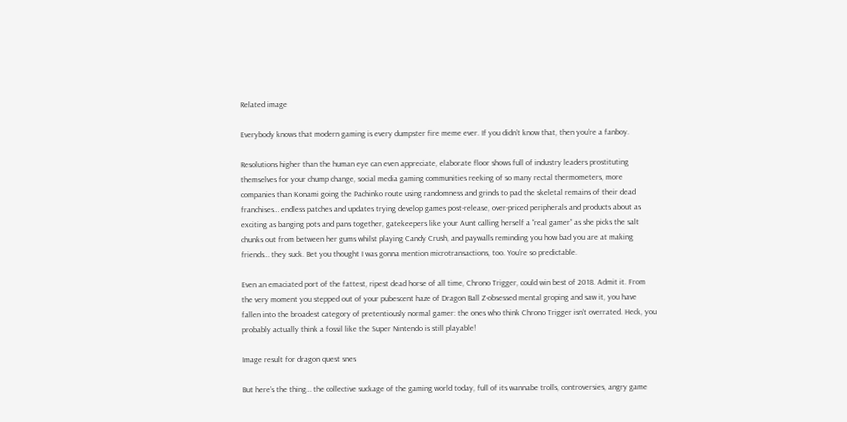Related image

Everybody knows that modern gaming is every dumpster fire meme ever. If you didn’t know that, then you’re a fanboy.

Resolutions higher than the human eye can even appreciate, elaborate floor shows full of industry leaders prostituting themselves for your chump change, social media gaming communities reeking of so many rectal thermometers, more companies than Konami going the Pachinko route using randomness and grinds to pad the skeletal remains of their dead franchises… endless patches and updates trying develop games post-release, over-priced peripherals and products about as exciting as banging pots and pans together, gatekeepers like your Aunt calling herself a “real gamer” as she picks the salt chunks out from between her gums whilst playing Candy Crush, and paywalls reminding you how bad you are at making friends… they suck. Bet you thought I was gonna mention microtransactions, too. You’re so predictable.

Even an emaciated port of the fattest, ripest dead horse of all time, Chrono Trigger, could win best of 2018. Admit it. From the very moment you stepped out of your pubescent haze of Dragon Ball Z-obsessed mental groping and saw it, you have fallen into the broadest category of pretentiously normal gamer: the ones who think Chrono Trigger isn’t overrated. Heck, you probably actually think a fossil like the Super Nintendo is still playable!

Image result for dragon quest snes

But here’s the thing… the collective suckage of the gaming world today, full of its wannabe trolls, controversies, angry game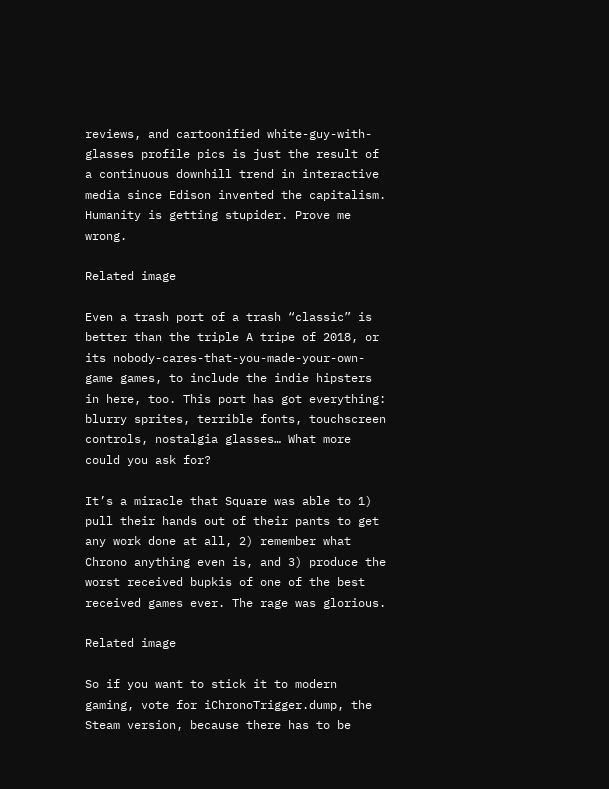reviews, and cartoonified white-guy-with-glasses profile pics is just the result of a continuous downhill trend in interactive media since Edison invented the capitalism. Humanity is getting stupider. Prove me wrong.

Related image

Even a trash port of a trash “classic” is better than the triple A tripe of 2018, or its nobody-cares-that-you-made-your-own-game games, to include the indie hipsters in here, too. This port has got everything: blurry sprites, terrible fonts, touchscreen controls, nostalgia glasses… What more could you ask for?

It’s a miracle that Square was able to 1) pull their hands out of their pants to get any work done at all, 2) remember what Chrono anything even is, and 3) produce the worst received bupkis of one of the best received games ever. The rage was glorious.

Related image

So if you want to stick it to modern gaming, vote for iChronoTrigger.dump, the Steam version, because there has to be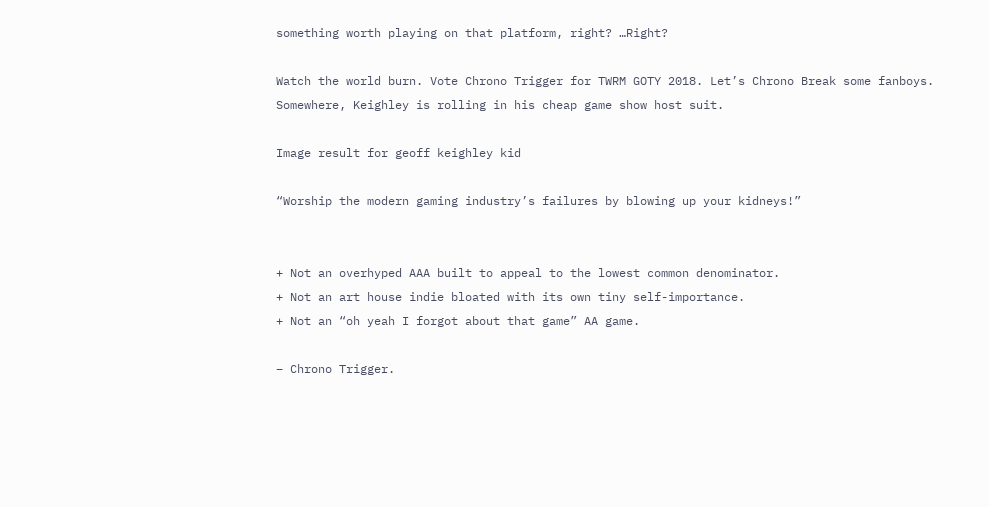something worth playing on that platform, right? …Right?

Watch the world burn. Vote Chrono Trigger for TWRM GOTY 2018. Let’s Chrono Break some fanboys. Somewhere, Keighley is rolling in his cheap game show host suit.

Image result for geoff keighley kid

“Worship the modern gaming industry’s failures by blowing up your kidneys!”


+ Not an overhyped AAA built to appeal to the lowest common denominator.
+ Not an art house indie bloated with its own tiny self-importance.
+ Not an “oh yeah I forgot about that game” AA game.

– Chrono Trigger.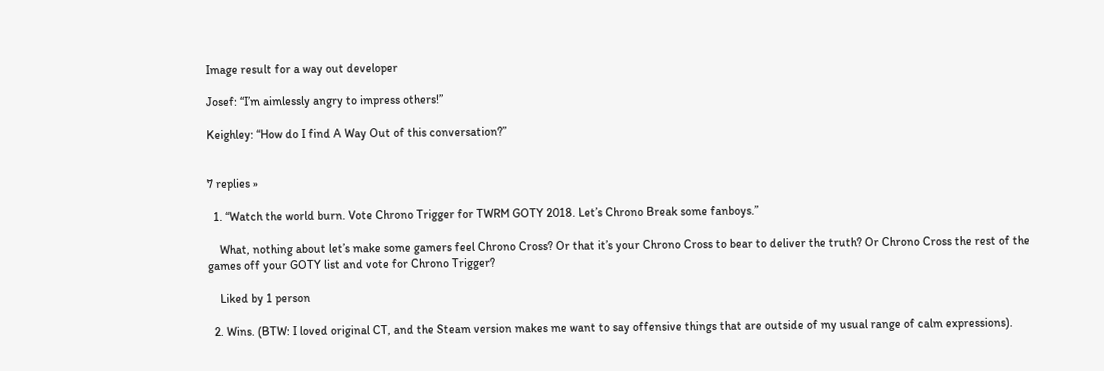Image result for a way out developer

Josef: “I’m aimlessly angry to impress others!”

Keighley: “How do I find A Way Out of this conversation?”


7 replies »

  1. “Watch the world burn. Vote Chrono Trigger for TWRM GOTY 2018. Let’s Chrono Break some fanboys.”

    What, nothing about let’s make some gamers feel Chrono Cross? Or that it’s your Chrono Cross to bear to deliver the truth? Or Chrono Cross the rest of the games off your GOTY list and vote for Chrono Trigger?

    Liked by 1 person

  2. Wins. (BTW: I loved original CT, and the Steam version makes me want to say offensive things that are outside of my usual range of calm expressions).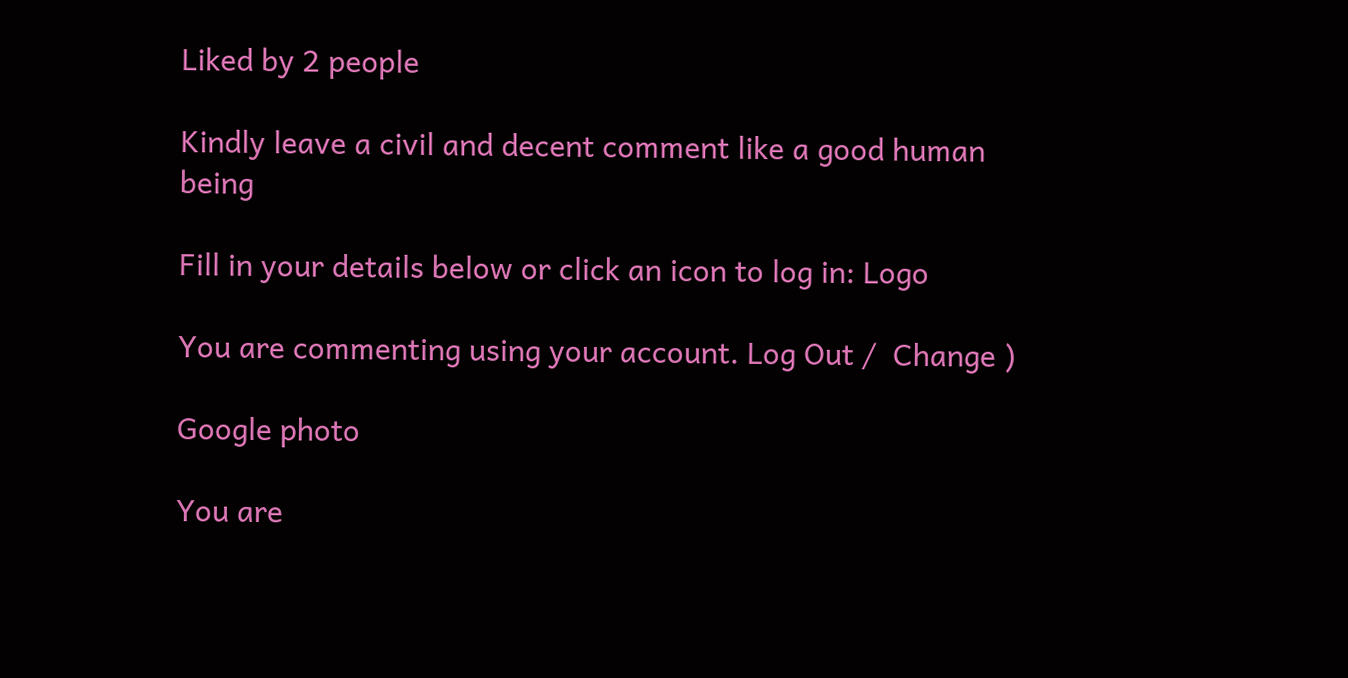Liked by 2 people

Kindly leave a civil and decent comment like a good human being

Fill in your details below or click an icon to log in: Logo

You are commenting using your account. Log Out /  Change )

Google photo

You are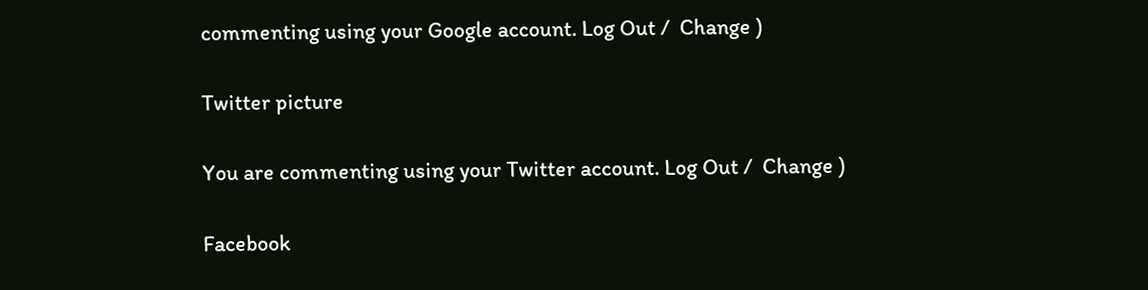commenting using your Google account. Log Out /  Change )

Twitter picture

You are commenting using your Twitter account. Log Out /  Change )

Facebook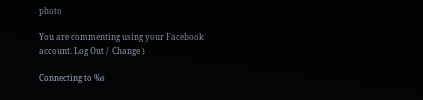photo

You are commenting using your Facebook account. Log Out /  Change )

Connecting to %s